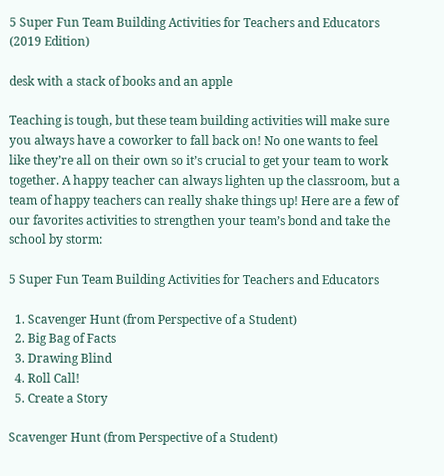5 Super Fun Team Building Activities for Teachers and Educators (2019 Edition)

desk with a stack of books and an apple

Teaching is tough, but these team building activities will make sure you always have a coworker to fall back on! No one wants to feel like they’re all on their own so it’s crucial to get your team to work together. A happy teacher can always lighten up the classroom, but a team of happy teachers can really shake things up! Here are a few of our favorites activities to strengthen your team’s bond and take the school by storm:

5 Super Fun Team Building Activities for Teachers and Educators

  1. Scavenger Hunt (from Perspective of a Student)
  2. Big Bag of Facts
  3. Drawing Blind
  4. Roll Call!
  5. Create a Story

Scavenger Hunt (from Perspective of a Student)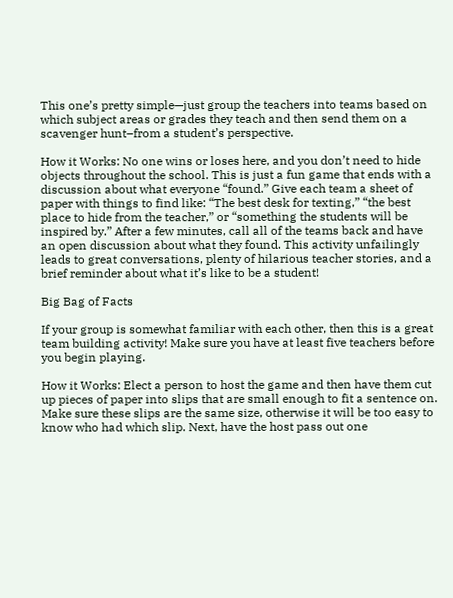This one’s pretty simple—just group the teachers into teams based on which subject areas or grades they teach and then send them on a scavenger hunt–from a student’s perspective.

How it Works: No one wins or loses here, and you don’t need to hide objects throughout the school. This is just a fun game that ends with a discussion about what everyone “found.” Give each team a sheet of paper with things to find like: “The best desk for texting,” “the best place to hide from the teacher,” or “something the students will be inspired by.” After a few minutes, call all of the teams back and have an open discussion about what they found. This activity unfailingly leads to great conversations, plenty of hilarious teacher stories, and a brief reminder about what it’s like to be a student!

Big Bag of Facts

If your group is somewhat familiar with each other, then this is a great team building activity! Make sure you have at least five teachers before you begin playing.

How it Works: Elect a person to host the game and then have them cut up pieces of paper into slips that are small enough to fit a sentence on. Make sure these slips are the same size, otherwise it will be too easy to know who had which slip. Next, have the host pass out one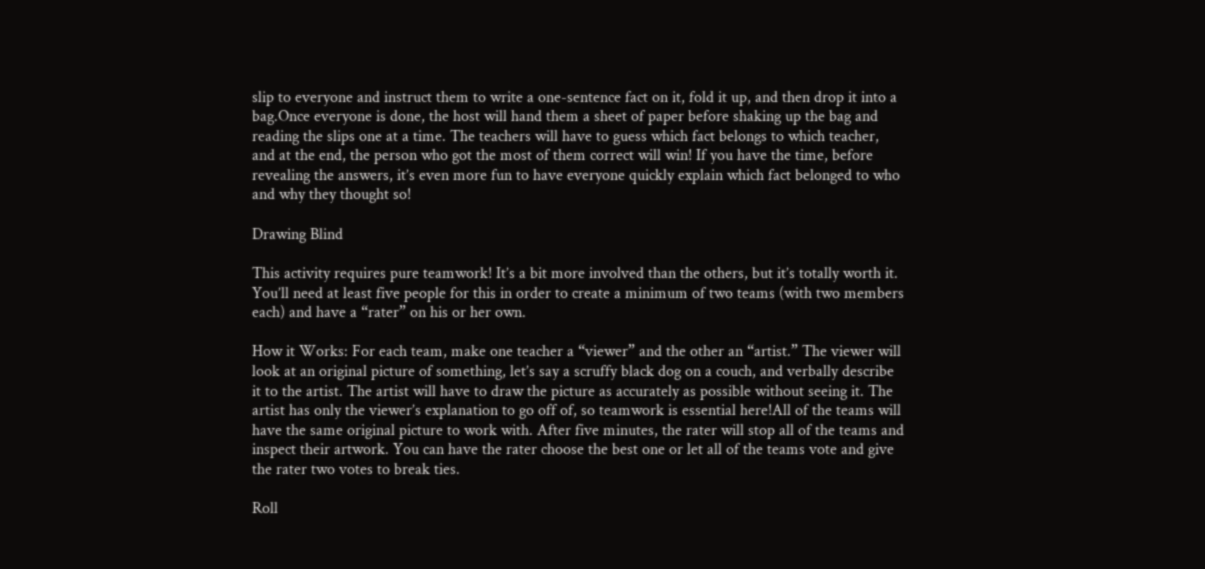slip to everyone and instruct them to write a one-sentence fact on it, fold it up, and then drop it into a bag.Once everyone is done, the host will hand them a sheet of paper before shaking up the bag and reading the slips one at a time. The teachers will have to guess which fact belongs to which teacher, and at the end, the person who got the most of them correct will win! If you have the time, before revealing the answers, it’s even more fun to have everyone quickly explain which fact belonged to who and why they thought so!

Drawing Blind

This activity requires pure teamwork! It’s a bit more involved than the others, but it’s totally worth it. You’ll need at least five people for this in order to create a minimum of two teams (with two members each) and have a “rater” on his or her own.

How it Works: For each team, make one teacher a “viewer” and the other an “artist.” The viewer will look at an original picture of something, let’s say a scruffy black dog on a couch, and verbally describe it to the artist. The artist will have to draw the picture as accurately as possible without seeing it. The artist has only the viewer’s explanation to go off of, so teamwork is essential here!All of the teams will have the same original picture to work with. After five minutes, the rater will stop all of the teams and inspect their artwork. You can have the rater choose the best one or let all of the teams vote and give the rater two votes to break ties.

Roll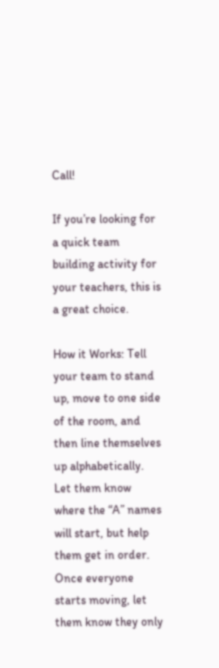Call!

If you’re looking for a quick team building activity for your teachers, this is a great choice.

How it Works: Tell your team to stand up, move to one side of the room, and then line themselves up alphabetically. Let them know where the “A” names will start, but help them get in order. Once everyone starts moving, let them know they only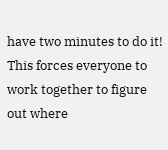have two minutes to do it! This forces everyone to work together to figure out where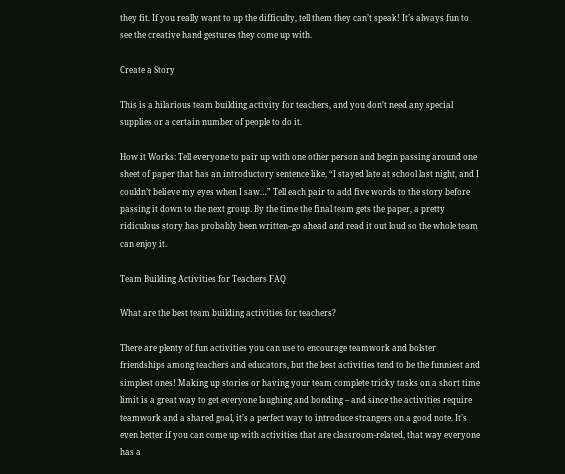they fit. If you really want to up the difficulty, tell them they can’t speak! It’s always fun to see the creative hand gestures they come up with.

Create a Story

This is a hilarious team building activity for teachers, and you don’t need any special supplies or a certain number of people to do it.

How it Works: Tell everyone to pair up with one other person and begin passing around one sheet of paper that has an introductory sentence like, “I stayed late at school last night, and I couldn’t believe my eyes when I saw…” Tell each pair to add five words to the story before passing it down to the next group. By the time the final team gets the paper, a pretty ridiculous story has probably been written–go ahead and read it out loud so the whole team can enjoy it.

Team Building Activities for Teachers FAQ

What are the best team building activities for teachers?

There are plenty of fun activities you can use to encourage teamwork and bolster friendships among teachers and educators, but the best activities tend to be the funniest and simplest ones! Making up stories or having your team complete tricky tasks on a short time limit is a great way to get everyone laughing and bonding – and since the activities require teamwork and a shared goal, it’s a perfect way to introduce strangers on a good note. It’s even better if you can come up with activities that are classroom-related, that way everyone has a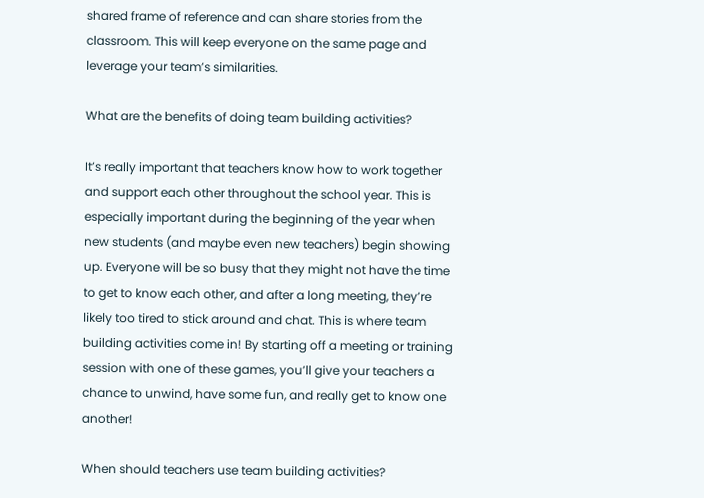shared frame of reference and can share stories from the classroom. This will keep everyone on the same page and leverage your team’s similarities.

What are the benefits of doing team building activities?

It’s really important that teachers know how to work together and support each other throughout the school year. This is especially important during the beginning of the year when new students (and maybe even new teachers) begin showing up. Everyone will be so busy that they might not have the time to get to know each other, and after a long meeting, they’re likely too tired to stick around and chat. This is where team building activities come in! By starting off a meeting or training session with one of these games, you’ll give your teachers a chance to unwind, have some fun, and really get to know one another!

When should teachers use team building activities?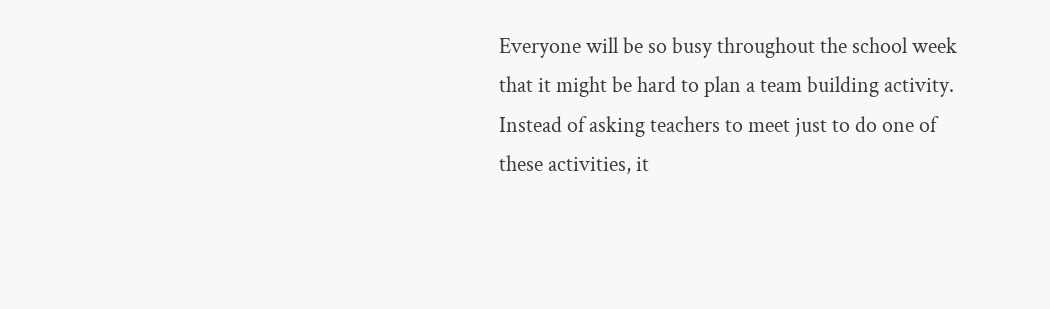Everyone will be so busy throughout the school week that it might be hard to plan a team building activity. Instead of asking teachers to meet just to do one of these activities, it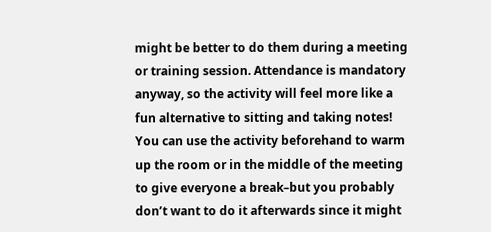might be better to do them during a meeting or training session. Attendance is mandatory anyway, so the activity will feel more like a fun alternative to sitting and taking notes! You can use the activity beforehand to warm up the room or in the middle of the meeting to give everyone a break–but you probably don’t want to do it afterwards since it might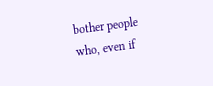bother people who, even if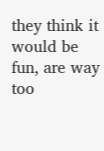they think it would be fun, are way too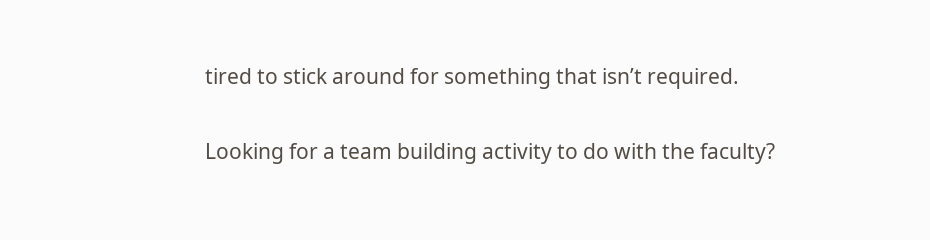tired to stick around for something that isn’t required.

Looking for a team building activity to do with the faculty?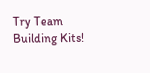Try Team Building Kits!